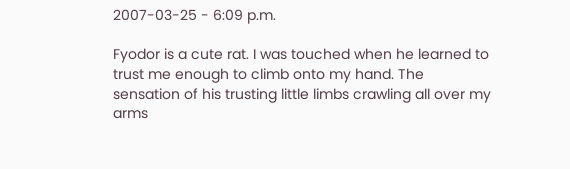2007-03-25 - 6:09 p.m.

Fyodor is a cute rat. I was touched when he learned to trust me enough to climb onto my hand. The sensation of his trusting little limbs crawling all over my arms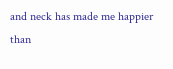and neck has made me happier than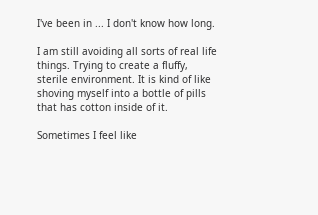I've been in ... I don't know how long.

I am still avoiding all sorts of real life things. Trying to create a fluffy, sterile environment. It is kind of like shoving myself into a bottle of pills that has cotton inside of it.

Sometimes I feel like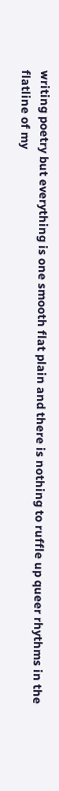writing poetry but everything is one smooth flat plain and there is nothing to ruffle up queer rhythms in the flatline of my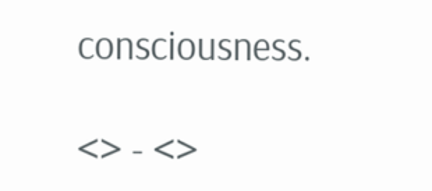consciousness.

<> - <>